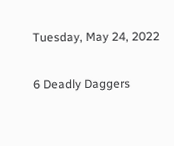Tuesday, May 24, 2022

6 Deadly Daggers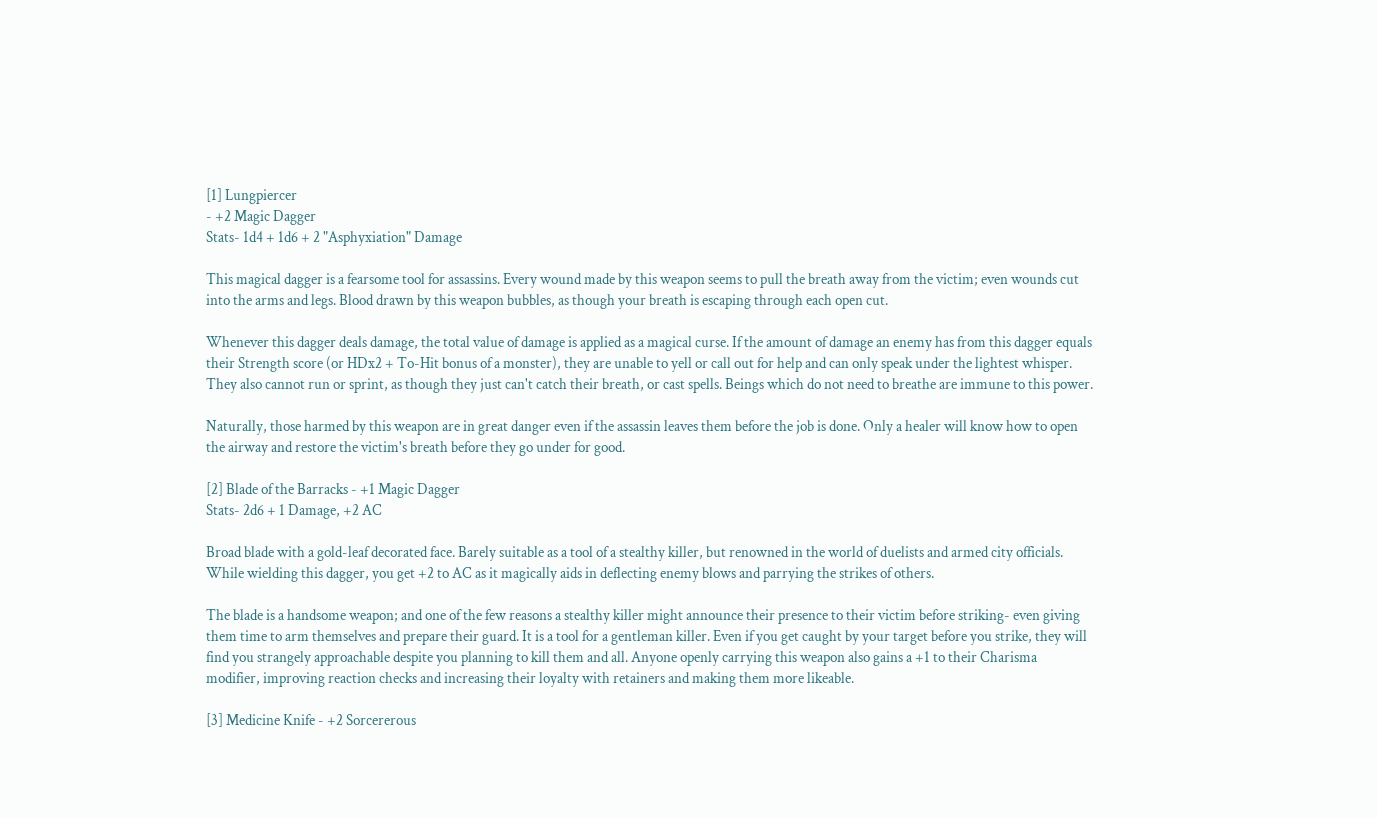[1] Lungpiercer
- +2 Magic Dagger
Stats- 1d4 + 1d6 + 2 "Asphyxiation" Damage

This magical dagger is a fearsome tool for assassins. Every wound made by this weapon seems to pull the breath away from the victim; even wounds cut into the arms and legs. Blood drawn by this weapon bubbles, as though your breath is escaping through each open cut.

Whenever this dagger deals damage, the total value of damage is applied as a magical curse. If the amount of damage an enemy has from this dagger equals their Strength score (or HDx2 + To-Hit bonus of a monster), they are unable to yell or call out for help and can only speak under the lightest whisper. They also cannot run or sprint, as though they just can't catch their breath, or cast spells. Beings which do not need to breathe are immune to this power.

Naturally, those harmed by this weapon are in great danger even if the assassin leaves them before the job is done. Only a healer will know how to open the airway and restore the victim's breath before they go under for good.

[2] Blade of the Barracks - +1 Magic Dagger
Stats- 2d6 + 1 Damage, +2 AC

Broad blade with a gold-leaf decorated face. Barely suitable as a tool of a stealthy killer, but renowned in the world of duelists and armed city officials. While wielding this dagger, you get +2 to AC as it magically aids in deflecting enemy blows and parrying the strikes of others.

The blade is a handsome weapon; and one of the few reasons a stealthy killer might announce their presence to their victim before striking- even giving them time to arm themselves and prepare their guard. It is a tool for a gentleman killer. Even if you get caught by your target before you strike, they will find you strangely approachable despite you planning to kill them and all. Anyone openly carrying this weapon also gains a +1 to their Charisma modifier, improving reaction checks and increasing their loyalty with retainers and making them more likeable.

[3] Medicine Knife - +2 Sorcererous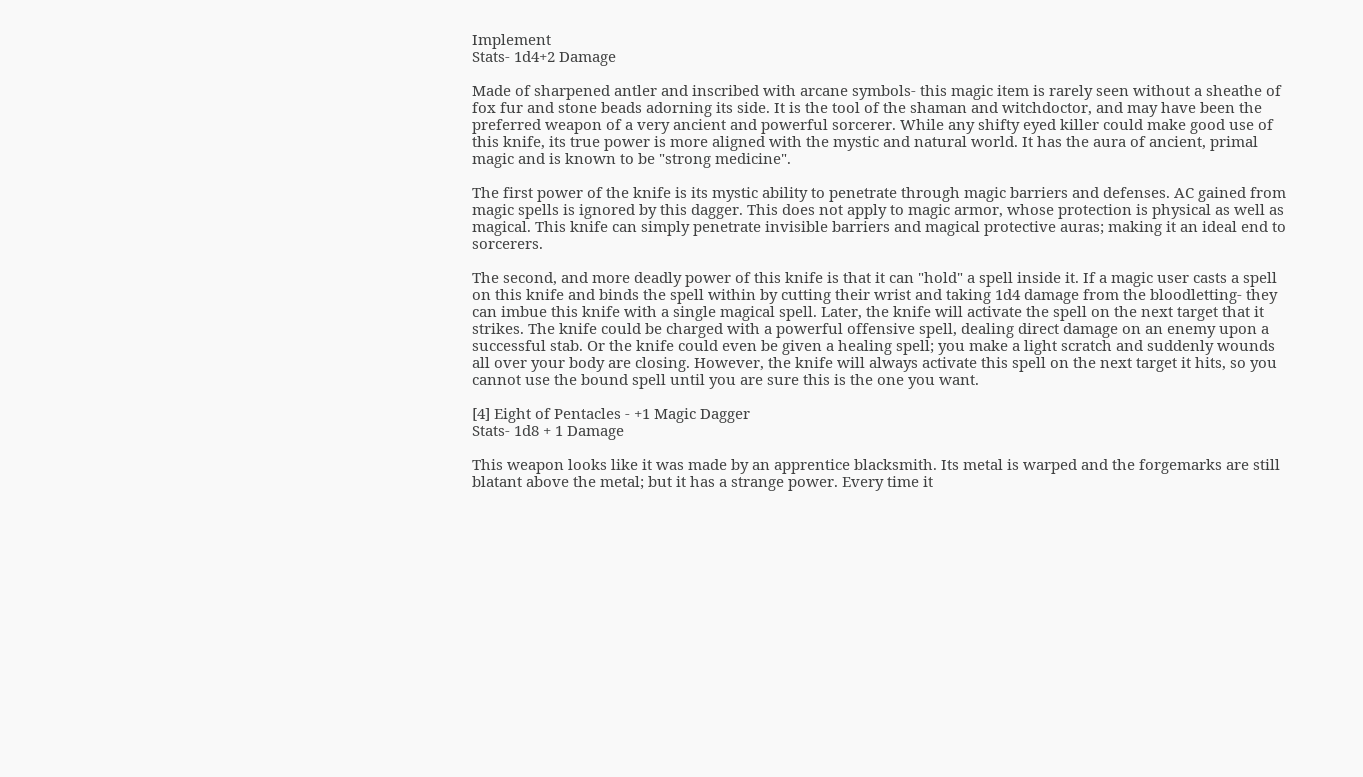Implement
Stats- 1d4+2 Damage

Made of sharpened antler and inscribed with arcane symbols- this magic item is rarely seen without a sheathe of fox fur and stone beads adorning its side. It is the tool of the shaman and witchdoctor, and may have been the preferred weapon of a very ancient and powerful sorcerer. While any shifty eyed killer could make good use of this knife, its true power is more aligned with the mystic and natural world. It has the aura of ancient, primal magic and is known to be "strong medicine".

The first power of the knife is its mystic ability to penetrate through magic barriers and defenses. AC gained from magic spells is ignored by this dagger. This does not apply to magic armor, whose protection is physical as well as magical. This knife can simply penetrate invisible barriers and magical protective auras; making it an ideal end to sorcerers.

The second, and more deadly power of this knife is that it can "hold" a spell inside it. If a magic user casts a spell on this knife and binds the spell within by cutting their wrist and taking 1d4 damage from the bloodletting- they can imbue this knife with a single magical spell. Later, the knife will activate the spell on the next target that it strikes. The knife could be charged with a powerful offensive spell, dealing direct damage on an enemy upon a successful stab. Or the knife could even be given a healing spell; you make a light scratch and suddenly wounds all over your body are closing. However, the knife will always activate this spell on the next target it hits, so you cannot use the bound spell until you are sure this is the one you want.

[4] Eight of Pentacles - +1 Magic Dagger
Stats- 1d8 + 1 Damage

This weapon looks like it was made by an apprentice blacksmith. Its metal is warped and the forgemarks are still blatant above the metal; but it has a strange power. Every time it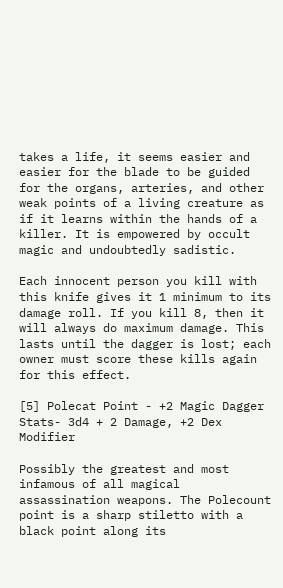takes a life, it seems easier and easier for the blade to be guided for the organs, arteries, and other weak points of a living creature as if it learns within the hands of a killer. It is empowered by occult magic and undoubtedly sadistic.

Each innocent person you kill with this knife gives it 1 minimum to its damage roll. If you kill 8, then it will always do maximum damage. This lasts until the dagger is lost; each owner must score these kills again for this effect.

[5] Polecat Point - +2 Magic Dagger
Stats- 3d4 + 2 Damage, +2 Dex Modifier

Possibly the greatest and most infamous of all magical assassination weapons. The Polecount point is a sharp stiletto with a black point along its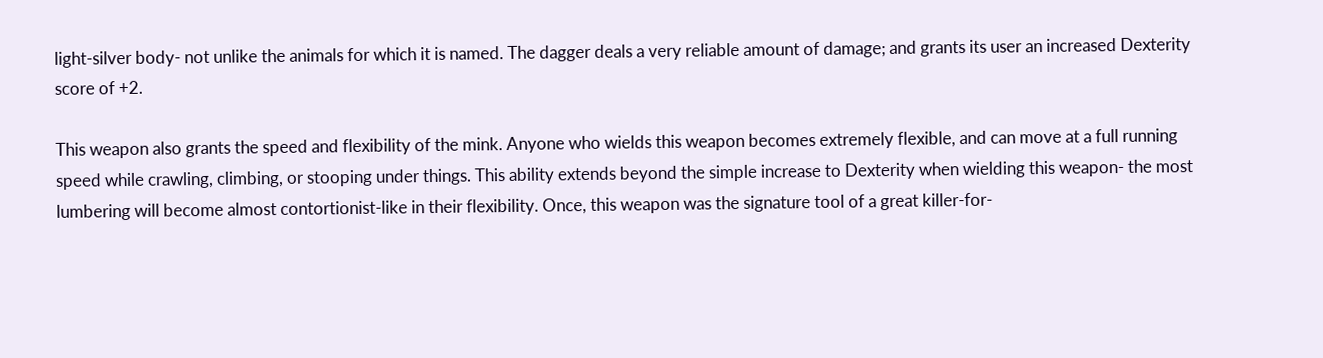light-silver body- not unlike the animals for which it is named. The dagger deals a very reliable amount of damage; and grants its user an increased Dexterity score of +2.

This weapon also grants the speed and flexibility of the mink. Anyone who wields this weapon becomes extremely flexible, and can move at a full running speed while crawling, climbing, or stooping under things. This ability extends beyond the simple increase to Dexterity when wielding this weapon- the most lumbering will become almost contortionist-like in their flexibility. Once, this weapon was the signature tool of a great killer-for-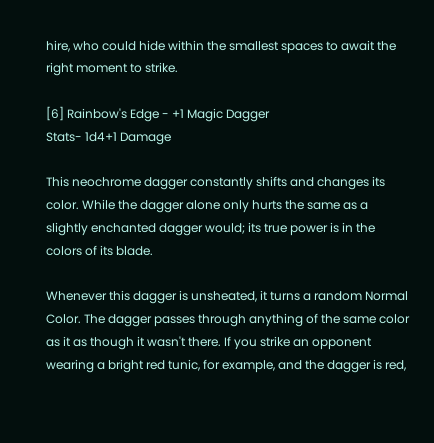hire, who could hide within the smallest spaces to await the right moment to strike.

[6] Rainbow's Edge - +1 Magic Dagger
Stats- 1d4+1 Damage

This neochrome dagger constantly shifts and changes its color. While the dagger alone only hurts the same as a slightly enchanted dagger would; its true power is in the colors of its blade.

Whenever this dagger is unsheated, it turns a random Normal Color. The dagger passes through anything of the same color as it as though it wasn't there. If you strike an opponent wearing a bright red tunic, for example, and the dagger is red,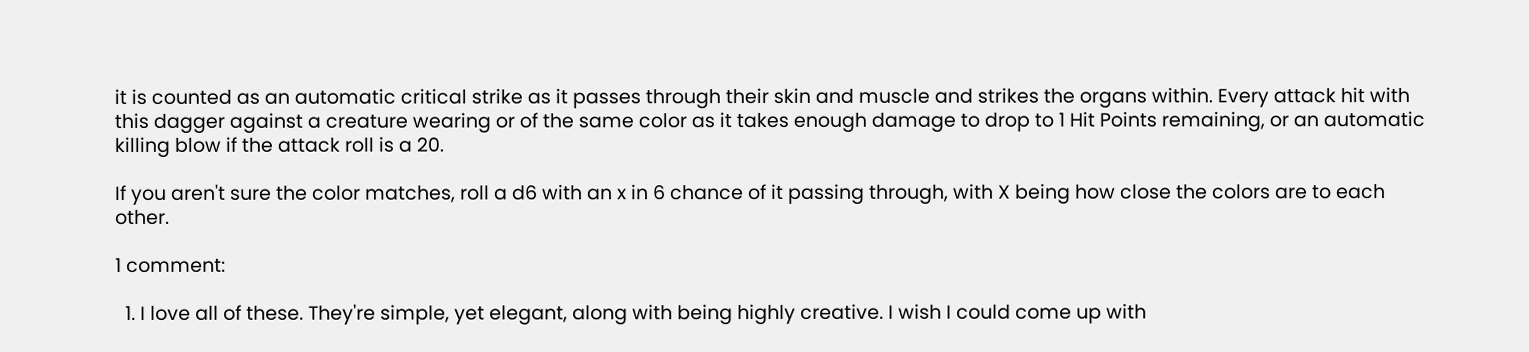it is counted as an automatic critical strike as it passes through their skin and muscle and strikes the organs within. Every attack hit with this dagger against a creature wearing or of the same color as it takes enough damage to drop to 1 Hit Points remaining, or an automatic killing blow if the attack roll is a 20.

If you aren't sure the color matches, roll a d6 with an x in 6 chance of it passing through, with X being how close the colors are to each other.

1 comment:

  1. I love all of these. They're simple, yet elegant, along with being highly creative. I wish I could come up with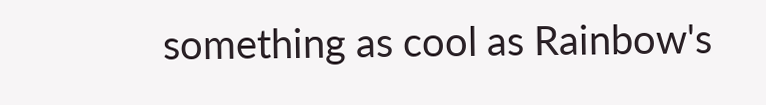something as cool as Rainbow's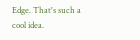Edge. That's such a cool idea.